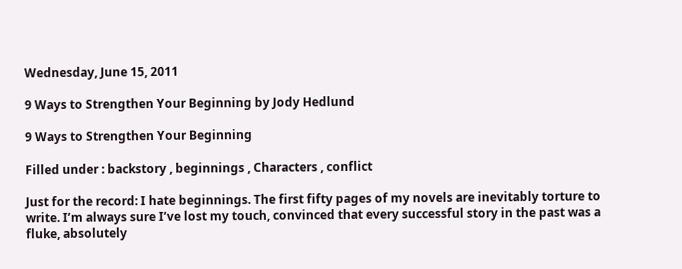Wednesday, June 15, 2011

9 Ways to Strengthen Your Beginning by Jody Hedlund

9 Ways to Strengthen Your Beginning

Filled under : backstory , beginnings , Characters , conflict

Just for the record: I hate beginnings. The first fifty pages of my novels are inevitably torture to write. I’m always sure I’ve lost my touch, convinced that every successful story in the past was a fluke, absolutely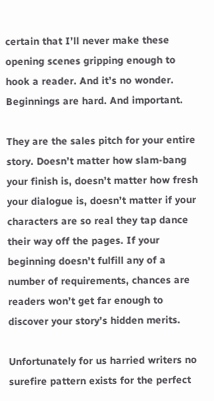certain that I’ll never make these opening scenes gripping enough to hook a reader. And it’s no wonder. Beginnings are hard. And important.

They are the sales pitch for your entire story. Doesn’t matter how slam-bang your finish is, doesn’t matter how fresh your dialogue is, doesn’t matter if your characters are so real they tap dance their way off the pages. If your beginning doesn’t fulfill any of a number of requirements, chances are readers won’t get far enough to discover your story’s hidden merits.

Unfortunately for us harried writers no surefire pattern exists for the perfect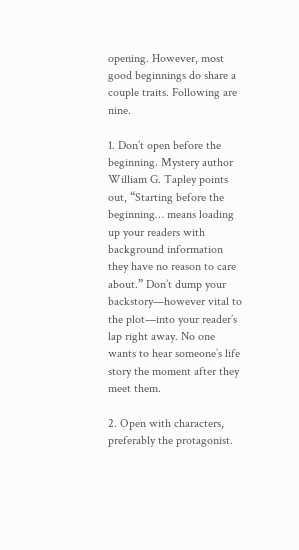opening. However, most good beginnings do share a couple traits. Following are nine.

1. Don’t open before the beginning. Mystery author William G. Tapley points out, “Starting before the beginning… means loading up your readers with background information they have no reason to care about.” Don’t dump your backstory—however vital to the plot—into your reader’s lap right away. No one wants to hear someone’s life story the moment after they meet them.

2. Open with characters, preferably the protagonist.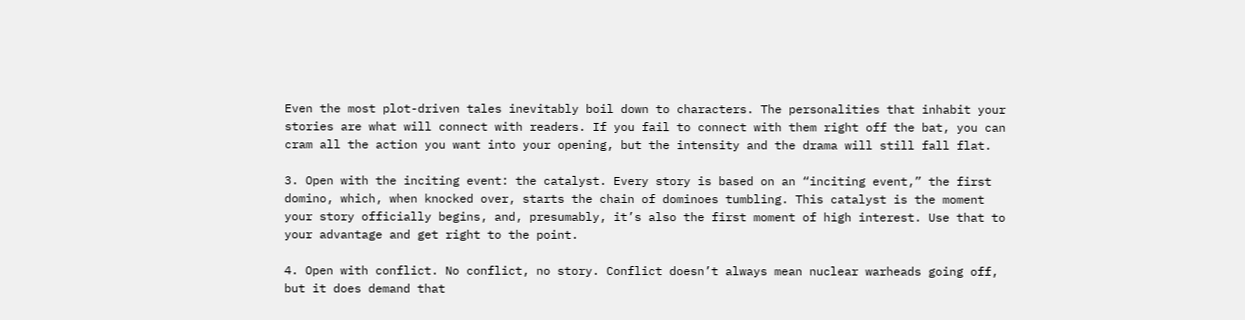Even the most plot-driven tales inevitably boil down to characters. The personalities that inhabit your stories are what will connect with readers. If you fail to connect with them right off the bat, you can cram all the action you want into your opening, but the intensity and the drama will still fall flat.

3. Open with the inciting event: the catalyst. Every story is based on an “inciting event,” the first domino, which, when knocked over, starts the chain of dominoes tumbling. This catalyst is the moment your story officially begins, and, presumably, it’s also the first moment of high interest. Use that to your advantage and get right to the point.

4. Open with conflict. No conflict, no story. Conflict doesn’t always mean nuclear warheads going off, but it does demand that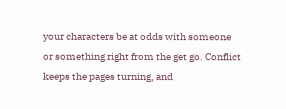your characters be at odds with someone or something right from the get go. Conflict keeps the pages turning, and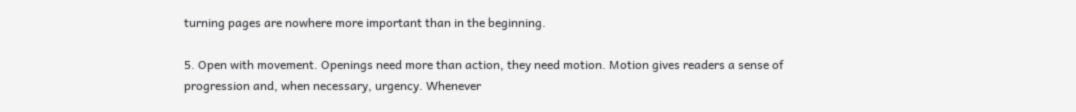turning pages are nowhere more important than in the beginning.

5. Open with movement. Openings need more than action, they need motion. Motion gives readers a sense of progression and, when necessary, urgency. Whenever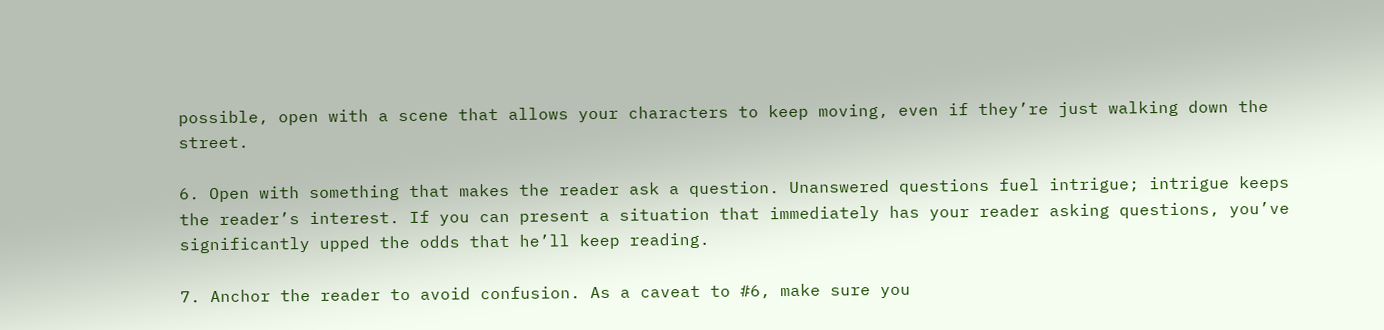possible, open with a scene that allows your characters to keep moving, even if they’re just walking down the street.

6. Open with something that makes the reader ask a question. Unanswered questions fuel intrigue; intrigue keeps the reader’s interest. If you can present a situation that immediately has your reader asking questions, you’ve significantly upped the odds that he’ll keep reading.

7. Anchor the reader to avoid confusion. As a caveat to #6, make sure you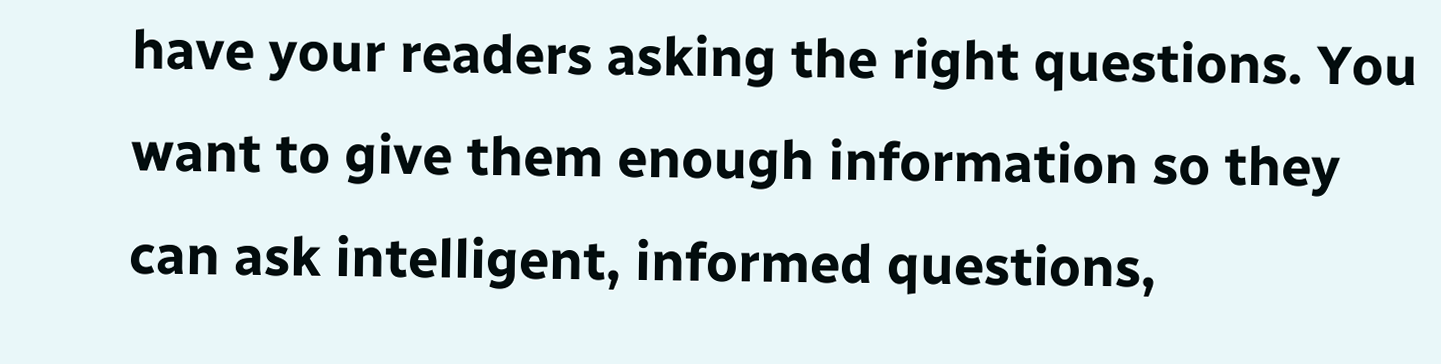have your readers asking the right questions. You want to give them enough information so they can ask intelligent, informed questions,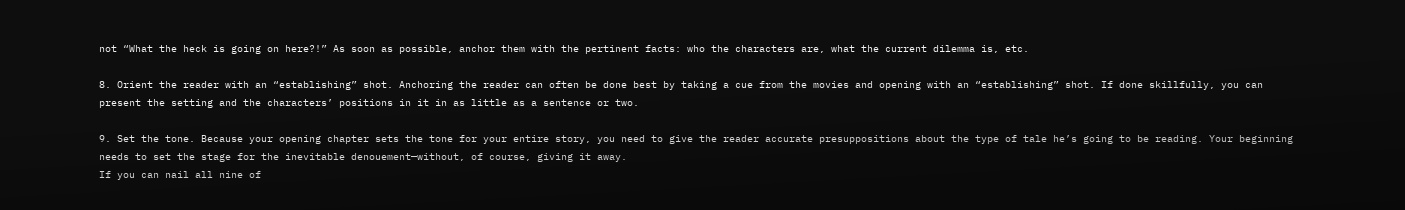not “What the heck is going on here?!” As soon as possible, anchor them with the pertinent facts: who the characters are, what the current dilemma is, etc.

8. Orient the reader with an “establishing” shot. Anchoring the reader can often be done best by taking a cue from the movies and opening with an “establishing” shot. If done skillfully, you can present the setting and the characters’ positions in it in as little as a sentence or two.

9. Set the tone. Because your opening chapter sets the tone for your entire story, you need to give the reader accurate presuppositions about the type of tale he’s going to be reading. Your beginning needs to set the stage for the inevitable denouement—without, of course, giving it away.
If you can nail all nine of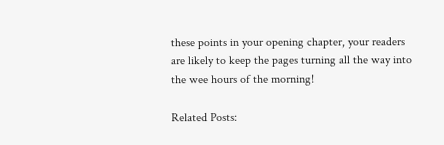these points in your opening chapter, your readers are likely to keep the pages turning all the way into the wee hours of the morning!

Related Posts: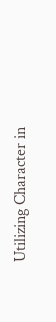Utilizing Character in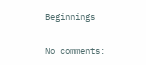Beginnings

No comments: